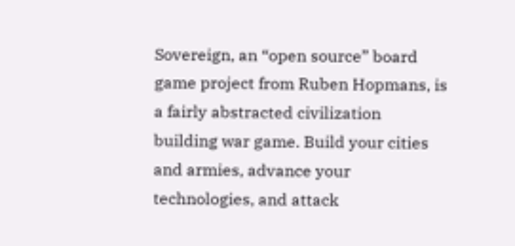Sovereign, an “open source” board game project from Ruben Hopmans, is a fairly abstracted civilization building war game. Build your cities and armies, advance your technologies, and attack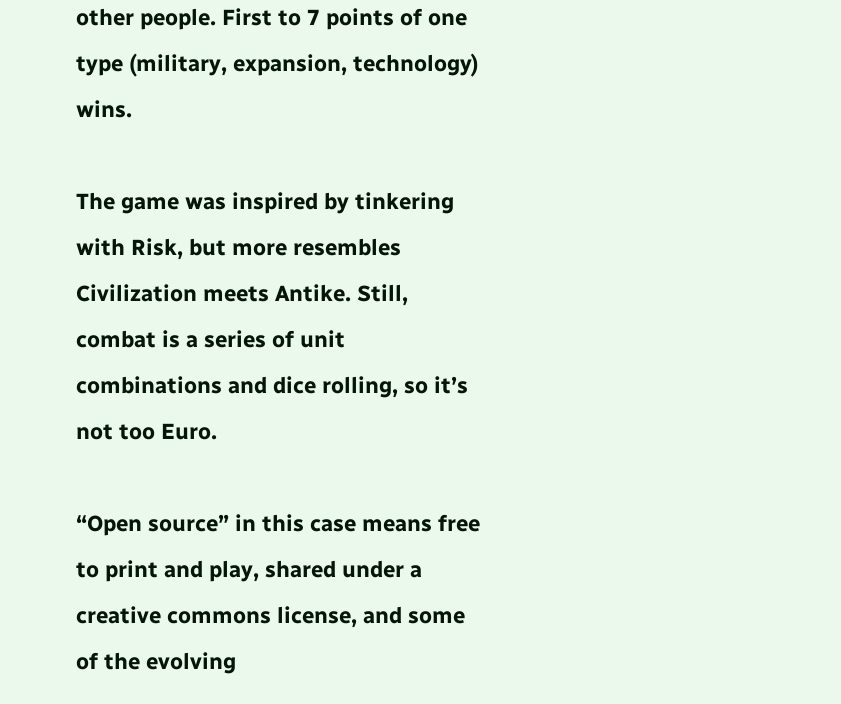other people. First to 7 points of one type (military, expansion, technology) wins.

The game was inspired by tinkering with Risk, but more resembles Civilization meets Antike. Still, combat is a series of unit combinations and dice rolling, so it’s not too Euro.

“Open source” in this case means free to print and play, shared under a creative commons license, and some of the evolving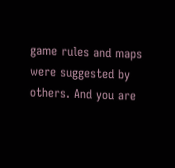game rules and maps were suggested by others. And you are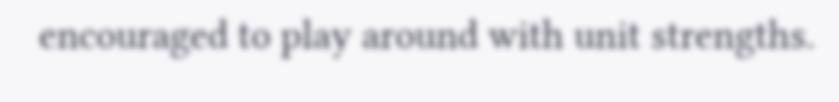encouraged to play around with unit strengths.